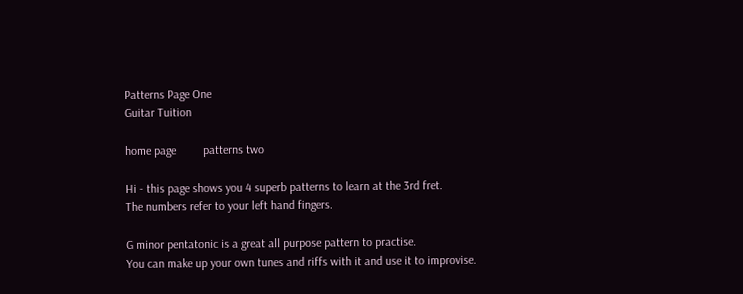Patterns Page One
Guitar Tuition

home page         patterns two

Hi - this page shows you 4 superb patterns to learn at the 3rd fret.
The numbers refer to your left hand fingers.

G minor pentatonic is a great all purpose pattern to practise.
You can make up your own tunes and riffs with it and use it to improvise.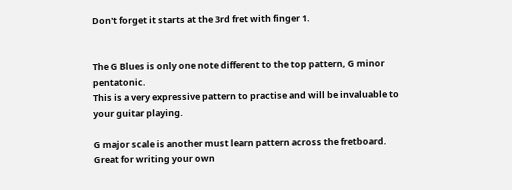Don't forget it starts at the 3rd fret with finger 1.


The G Blues is only one note different to the top pattern, G minor pentatonic.
This is a very expressive pattern to practise and will be invaluable to your guitar playing.

G major scale is another must learn pattern across the fretboard.
Great for writing your own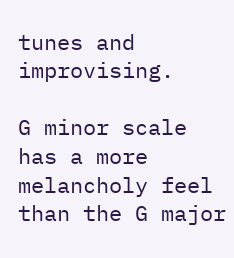tunes and improvising.

G minor scale has a more melancholy feel than the G major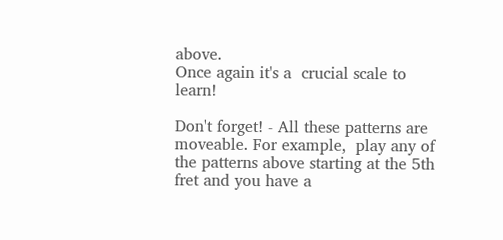above.
Once again it's a  crucial scale to learn!

Don't forget! - All these patterns are moveable. For example,  play any of the patterns above starting at the 5th fret and you have a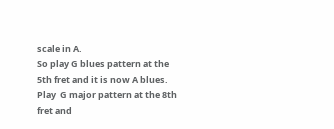scale in A.
So play G blues pattern at the 5th fret and it is now A blues.
Play  G major pattern at the 8th fret and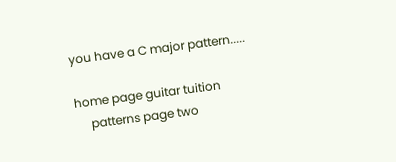you have a C major pattern.....

home page guitar tuition
     patterns page two